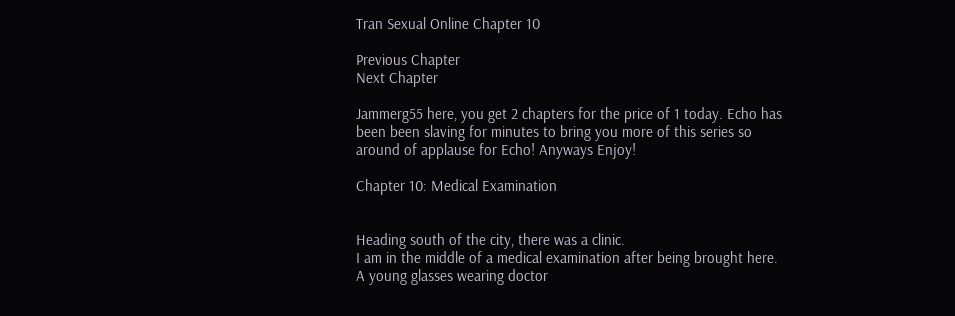Tran Sexual Online Chapter 10

Previous Chapter                                                                                     Next Chapter

Jammerg55 here, you get 2 chapters for the price of 1 today. Echo has been been slaving for minutes to bring you more of this series so around of applause for Echo! Anyways Enjoy!

Chapter 10: Medical Examination


Heading south of the city, there was a clinic.
I am in the middle of a medical examination after being brought here.
A young glasses wearing doctor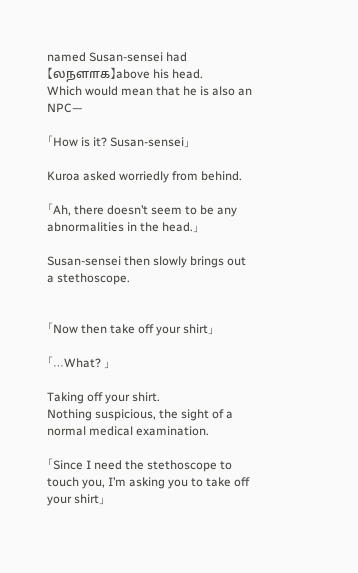named Susan-sensei had【லநள௱க】above his head.
Which would mean that he is also an NPC—

「How is it? Susan-sensei」

Kuroa asked worriedly from behind.

「Ah, there doesn’t seem to be any abnormalities in the head.」

Susan-sensei then slowly brings out a stethoscope.


「Now then take off your shirt」

「…What? 」

Taking off your shirt.
Nothing suspicious, the sight of a normal medical examination.

「Since I need the stethoscope to touch you, I’m asking you to take off your shirt」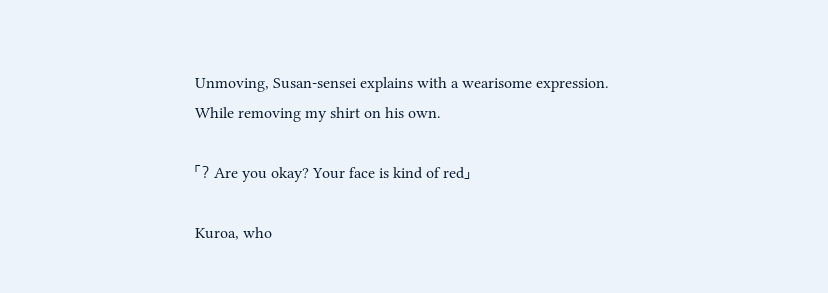Unmoving, Susan-sensei explains with a wearisome expression.
While removing my shirt on his own.

「? Are you okay? Your face is kind of red」

Kuroa, who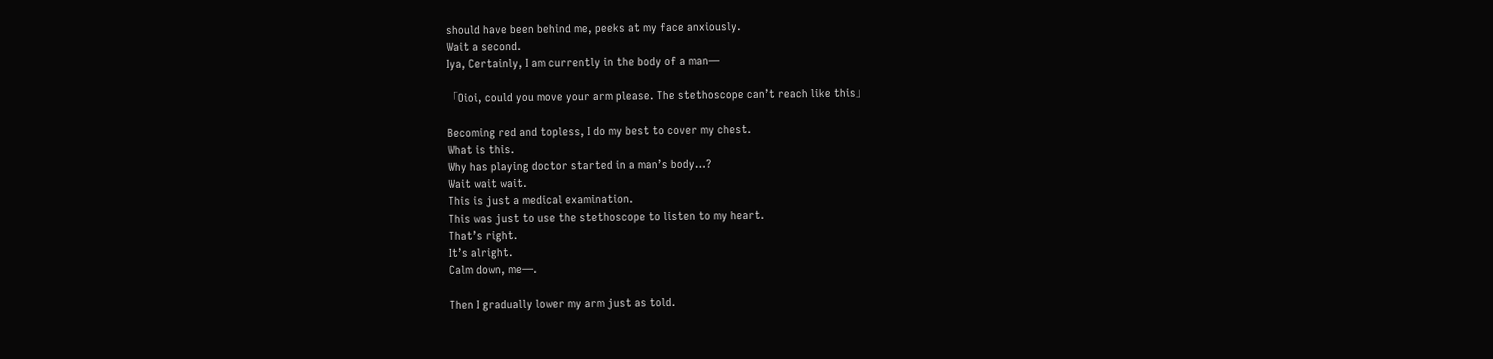should have been behind me, peeks at my face anxiously.
Wait a second.
Iya, Certainly, I am currently in the body of a man—

「Oioi, could you move your arm please. The stethoscope can’t reach like this」

Becoming red and topless, I do my best to cover my chest.
What is this.
Why has playing doctor started in a man’s body…?
Wait wait wait.
This is just a medical examination.
This was just to use the stethoscope to listen to my heart.
That’s right.
It’s alright.
Calm down, me—.

Then I gradually lower my arm just as told.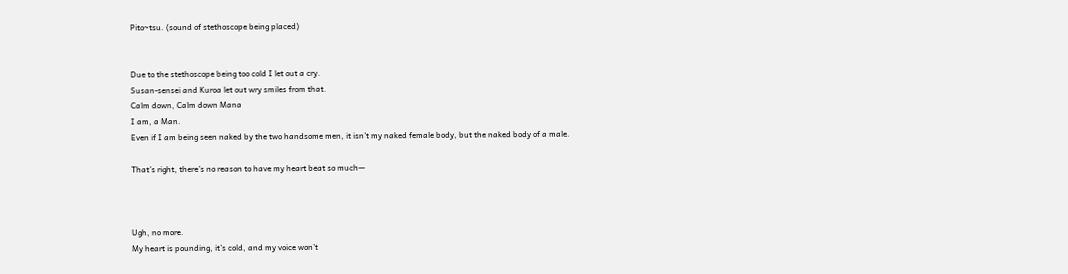Pito~tsu. (sound of stethoscope being placed)


Due to the stethoscope being too cold I let out a cry.
Susan-sensei and Kuroa let out wry smiles from that.
Calm down, Calm down Mana
I am, a Man.
Even if I am being seen naked by the two handsome men, it isn’t my naked female body, but the naked body of a male.

That’s right, there’s no reason to have my heart beat so much—



Ugh, no more.
My heart is pounding, it’s cold, and my voice won’t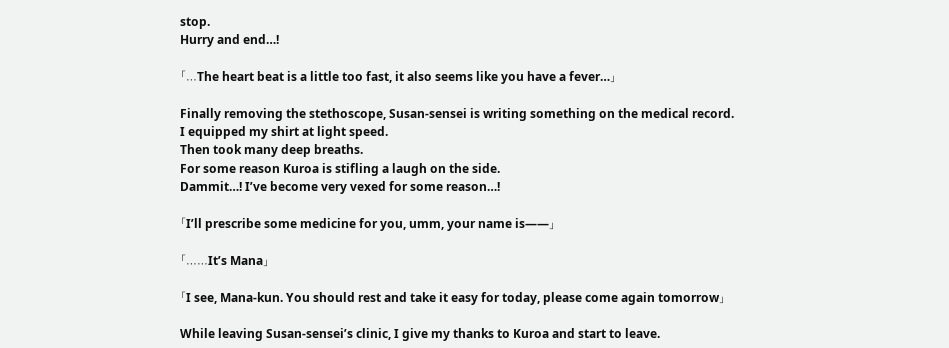stop.
Hurry and end…!

「…The heart beat is a little too fast, it also seems like you have a fever…」

Finally removing the stethoscope, Susan-sensei is writing something on the medical record.
I equipped my shirt at light speed.
Then took many deep breaths.
For some reason Kuroa is stifling a laugh on the side.
Dammit…! I’ve become very vexed for some reason…!

「I’ll prescribe some medicine for you, umm, your name is――」

「……It’s Mana」

「I see, Mana-kun. You should rest and take it easy for today, please come again tomorrow」

While leaving Susan-sensei’s clinic, I give my thanks to Kuroa and start to leave.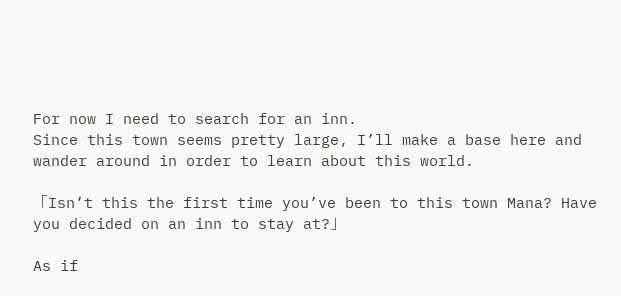For now I need to search for an inn.
Since this town seems pretty large, I’ll make a base here and wander around in order to learn about this world.

「Isn’t this the first time you’ve been to this town Mana? Have you decided on an inn to stay at?」

As if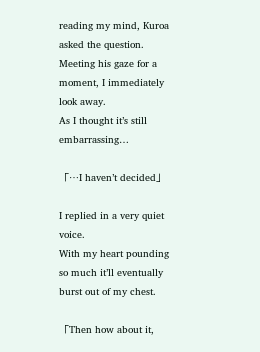reading my mind, Kuroa asked the question.
Meeting his gaze for a moment, I immediately look away.
As I thought it’s still embarrassing…

「…I haven’t decided」

I replied in a very quiet voice.
With my heart pounding so much it’ll eventually burst out of my chest.

「Then how about it,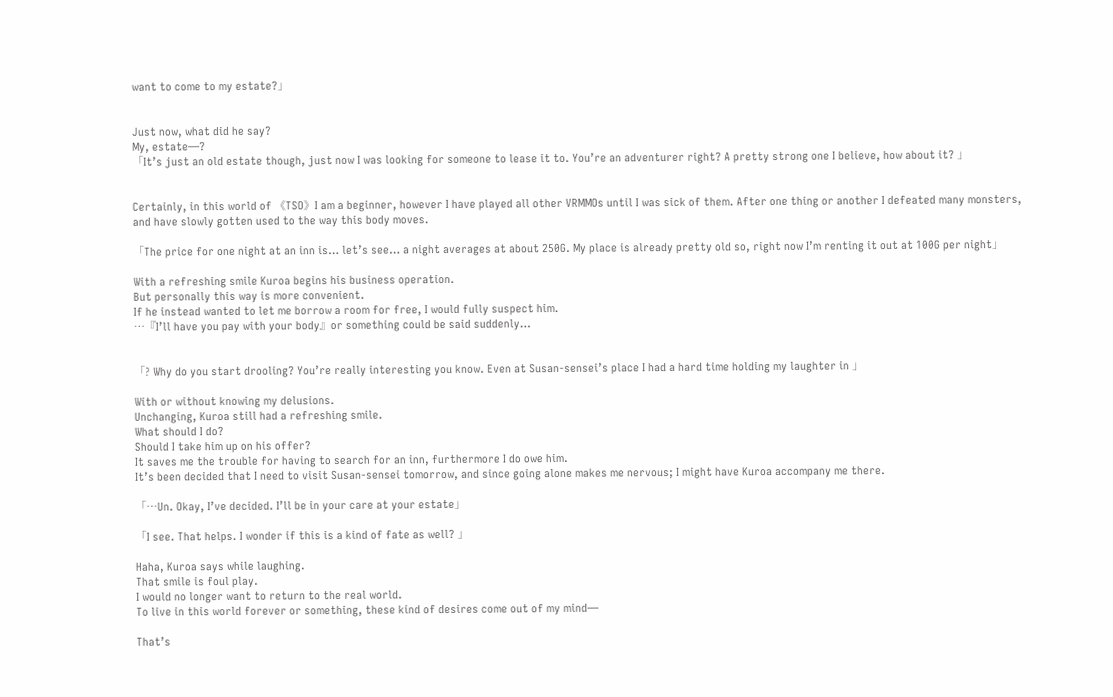want to come to my estate?」


Just now, what did he say?
My, estate—?
「It’s just an old estate though, just now I was looking for someone to lease it to. You’re an adventurer right? A pretty strong one I believe, how about it? 」


Certainly, in this world of 《TSO》I am a beginner, however I have played all other VRMMOs until I was sick of them. After one thing or another I defeated many monsters, and have slowly gotten used to the way this body moves.

「The price for one night at an inn is… let’s see… a night averages at about 250G. My place is already pretty old so, right now I’m renting it out at 100G per night」

With a refreshing smile Kuroa begins his business operation.
But personally this way is more convenient.
If he instead wanted to let me borrow a room for free, I would fully suspect him.
…『I’ll have you pay with your body』or something could be said suddenly…


「? Why do you start drooling? You’re really interesting you know. Even at Susan-sensei’s place I had a hard time holding my laughter in 」

With or without knowing my delusions.
Unchanging, Kuroa still had a refreshing smile.
What should I do?
Should I take him up on his offer?
It saves me the trouble for having to search for an inn, furthermore I do owe him.
It’s been decided that I need to visit Susan-sensei tomorrow, and since going alone makes me nervous; I might have Kuroa accompany me there.

「…Un. Okay, I’ve decided. I’ll be in your care at your estate」

「I see. That helps. I wonder if this is a kind of fate as well? 」

Haha, Kuroa says while laughing.
That smile is foul play.
I would no longer want to return to the real world.
To live in this world forever or something, these kind of desires come out of my mind—

That’s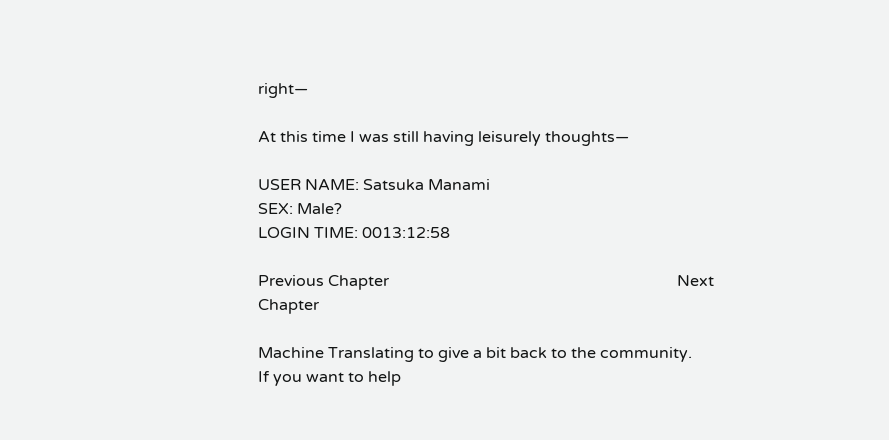right—

At this time I was still having leisurely thoughts—

USER NAME: Satsuka Manami
SEX: Male?
LOGIN TIME: 0013:12:58

Previous Chapter                                                                        Next Chapter

Machine Translating to give a bit back to the community.
If you want to help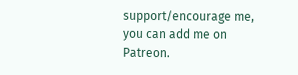support/encourage me, you can add me on Patreon.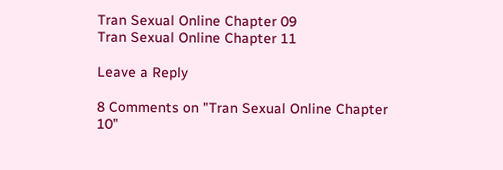Tran Sexual Online Chapter 09
Tran Sexual Online Chapter 11

Leave a Reply

8 Comments on "Tran Sexual Online Chapter 10"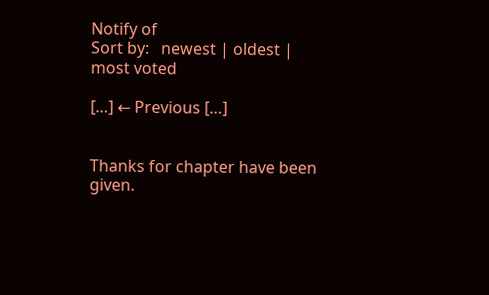Notify of
Sort by:   newest | oldest | most voted

[…] ← Previous […]


Thanks for chapter have been given.